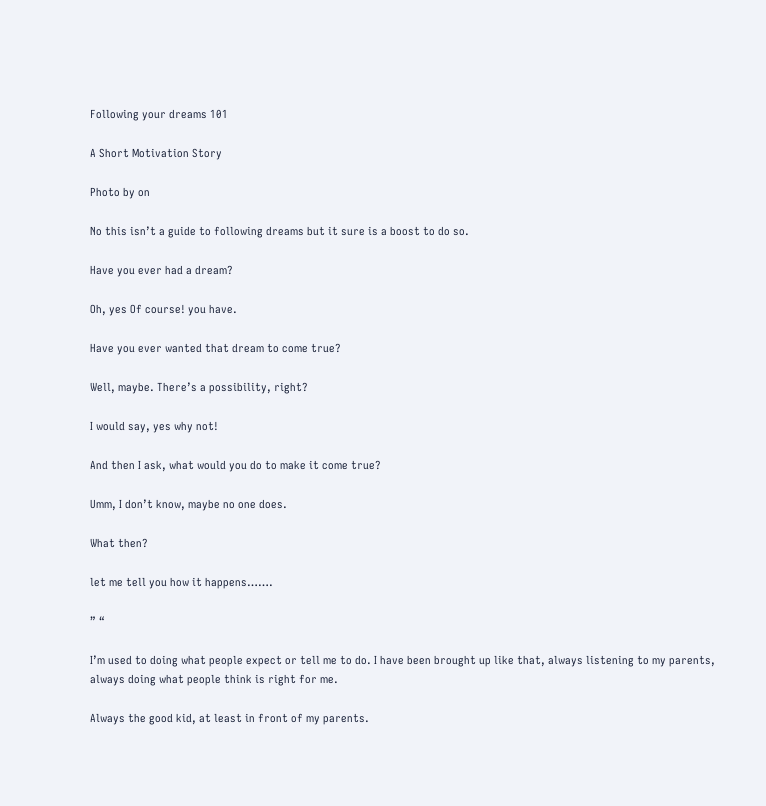Following your dreams 101

A Short Motivation Story

Photo by on

No this isn’t a guide to following dreams but it sure is a boost to do so.

Have you ever had a dream?

Oh, yes Of course! you have.

Have you ever wanted that dream to come true?

Well, maybe. There’s a possibility, right?

I would say, yes why not!

And then I ask, what would you do to make it come true?

Umm, I don’t know, maybe no one does.

What then?

let me tell you how it happens…….

” “

I’m used to doing what people expect or tell me to do. I have been brought up like that, always listening to my parents, always doing what people think is right for me.

Always the good kid, at least in front of my parents.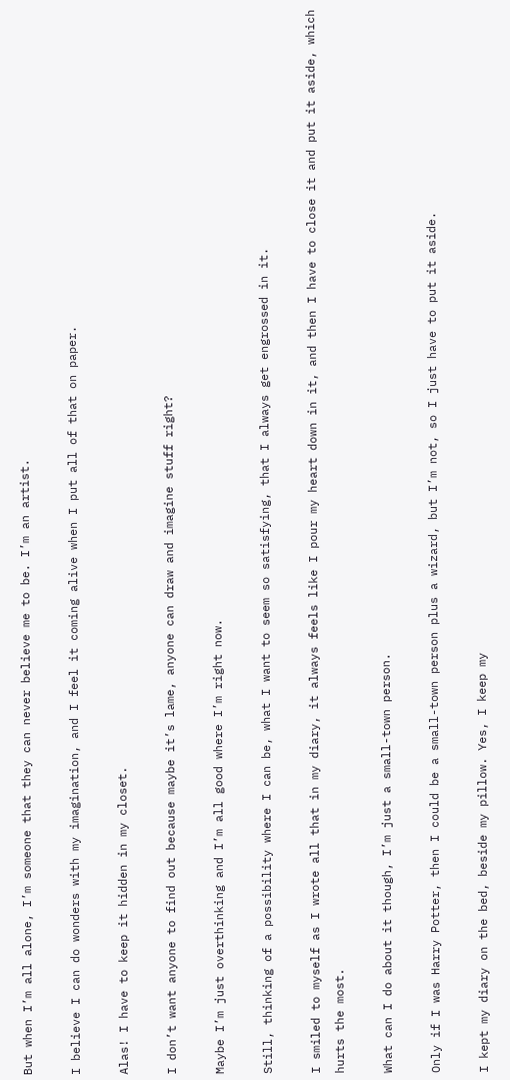But when I’m all alone, I’m someone that they can never believe me to be. I’m an artist.

I believe I can do wonders with my imagination, and I feel it coming alive when I put all of that on paper.

Alas! I have to keep it hidden in my closet.

I don’t want anyone to find out because maybe it’s lame, anyone can draw and imagine stuff right?

Maybe I’m just overthinking and I’m all good where I’m right now.

Still, thinking of a possibility where I can be, what I want to seem so satisfying, that I always get engrossed in it.

I smiled to myself as I wrote all that in my diary, it always feels like I pour my heart down in it, and then I have to close it and put it aside, which hurts the most.

What can I do about it though, I’m just a small-town person.

Only if I was Harry Potter, then I could be a small-town person plus a wizard, but I’m not, so I just have to put it aside.

I kept my diary on the bed, beside my pillow. Yes, I keep my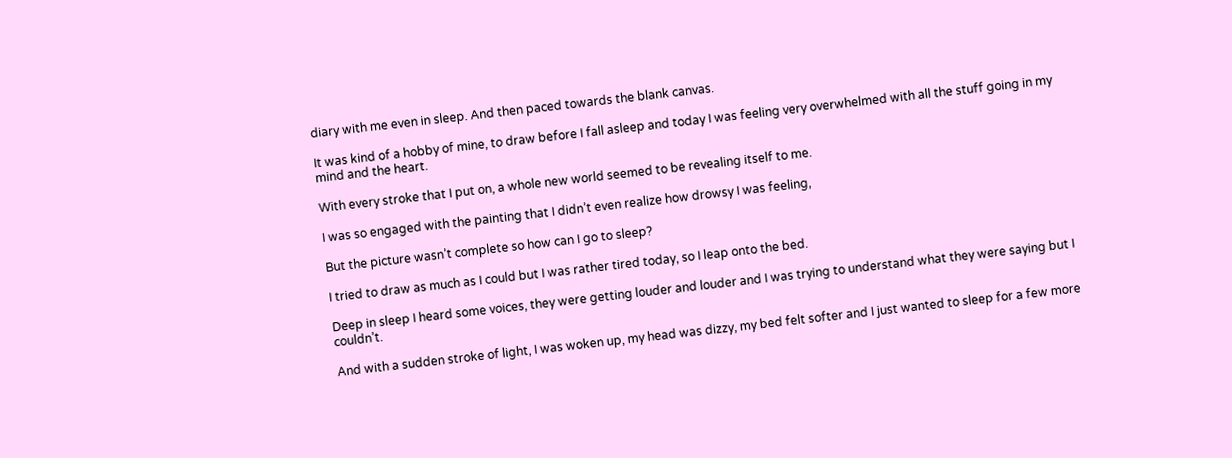diary with me even in sleep. And then paced towards the blank canvas.

It was kind of a hobby of mine, to draw before I fall asleep and today I was feeling very overwhelmed with all the stuff going in my mind and the heart.

With every stroke that I put on, a whole new world seemed to be revealing itself to me.

I was so engaged with the painting that I didn’t even realize how drowsy I was feeling,

But the picture wasn’t complete so how can I go to sleep?

I tried to draw as much as I could but I was rather tired today, so I leap onto the bed.

Deep in sleep I heard some voices, they were getting louder and louder and I was trying to understand what they were saying but I couldn’t.

And with a sudden stroke of light, I was woken up, my head was dizzy, my bed felt softer and I just wanted to sleep for a few more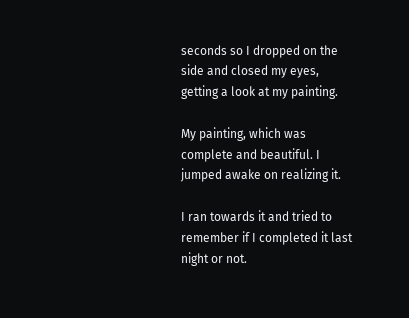seconds so I dropped on the side and closed my eyes, getting a look at my painting.

My painting, which was complete and beautiful. I jumped awake on realizing it.

I ran towards it and tried to remember if I completed it last night or not.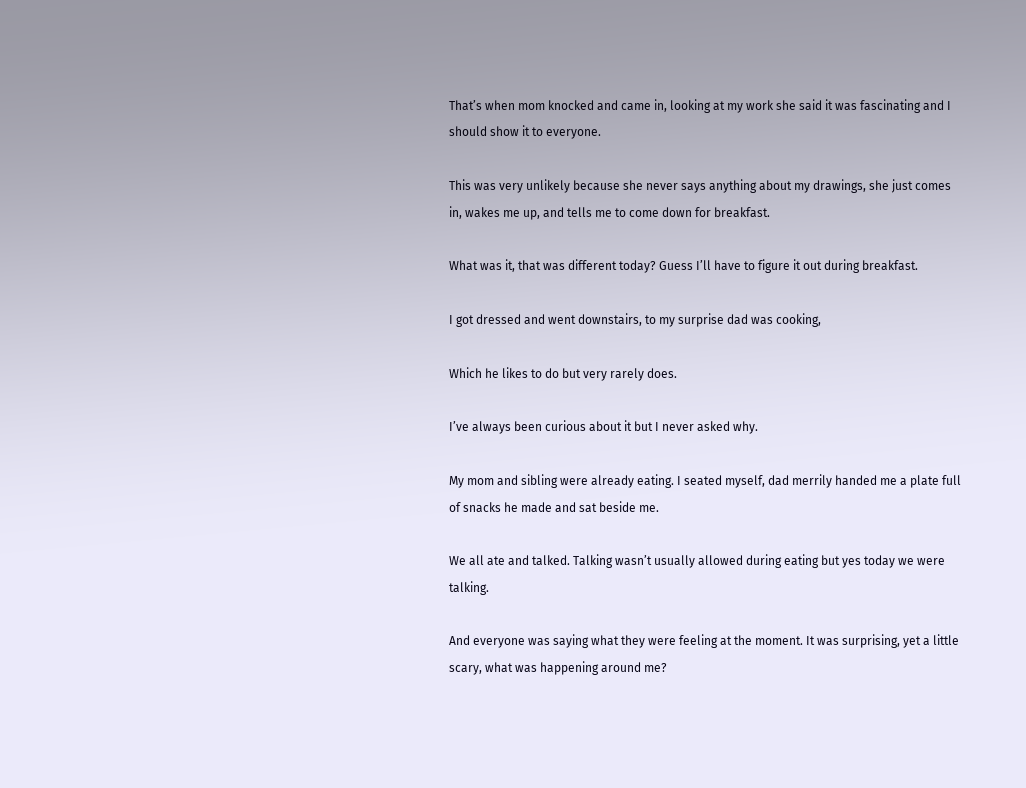That’s when mom knocked and came in, looking at my work she said it was fascinating and I should show it to everyone.

This was very unlikely because she never says anything about my drawings, she just comes in, wakes me up, and tells me to come down for breakfast.

What was it, that was different today? Guess I’ll have to figure it out during breakfast.

I got dressed and went downstairs, to my surprise dad was cooking,

Which he likes to do but very rarely does.

I’ve always been curious about it but I never asked why.

My mom and sibling were already eating. I seated myself, dad merrily handed me a plate full of snacks he made and sat beside me.

We all ate and talked. Talking wasn’t usually allowed during eating but yes today we were talking.

And everyone was saying what they were feeling at the moment. It was surprising, yet a little scary, what was happening around me?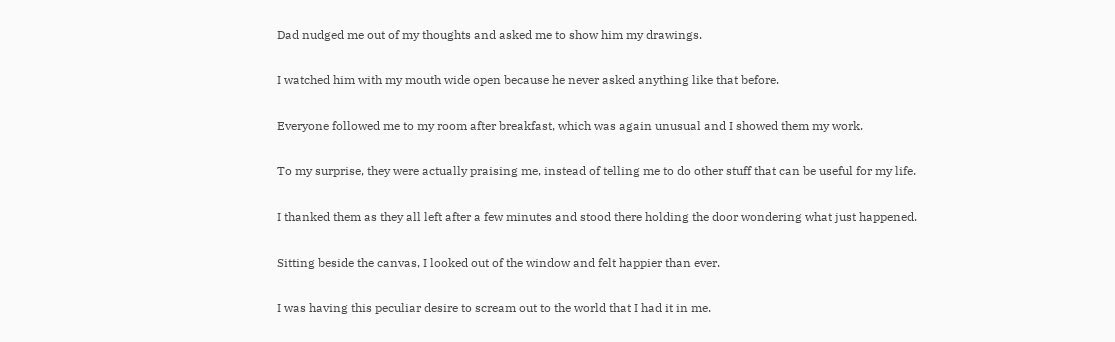Dad nudged me out of my thoughts and asked me to show him my drawings.

I watched him with my mouth wide open because he never asked anything like that before.

Everyone followed me to my room after breakfast, which was again unusual and I showed them my work.

To my surprise, they were actually praising me, instead of telling me to do other stuff that can be useful for my life.

I thanked them as they all left after a few minutes and stood there holding the door wondering what just happened.

Sitting beside the canvas, I looked out of the window and felt happier than ever.

I was having this peculiar desire to scream out to the world that I had it in me.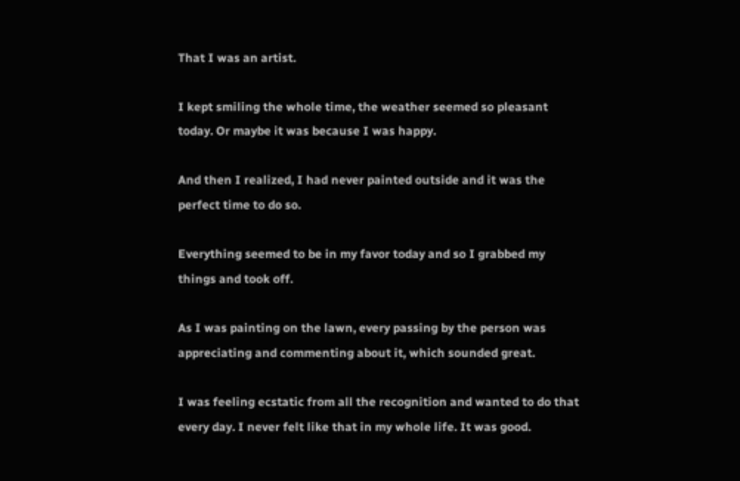That I was an artist.

I kept smiling the whole time, the weather seemed so pleasant today. Or maybe it was because I was happy.

And then I realized, I had never painted outside and it was the perfect time to do so.

Everything seemed to be in my favor today and so I grabbed my things and took off.

As I was painting on the lawn, every passing by the person was appreciating and commenting about it, which sounded great.

I was feeling ecstatic from all the recognition and wanted to do that every day. I never felt like that in my whole life. It was good.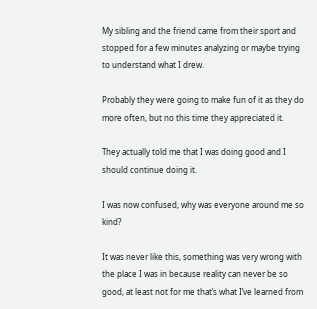My sibling and the friend came from their sport and stopped for a few minutes analyzing or maybe trying to understand what I drew.

Probably they were going to make fun of it as they do more often, but no this time they appreciated it.

They actually told me that I was doing good and I should continue doing it.

I was now confused, why was everyone around me so kind?

It was never like this, something was very wrong with the place I was in because reality can never be so good, at least not for me that’s what I’ve learned from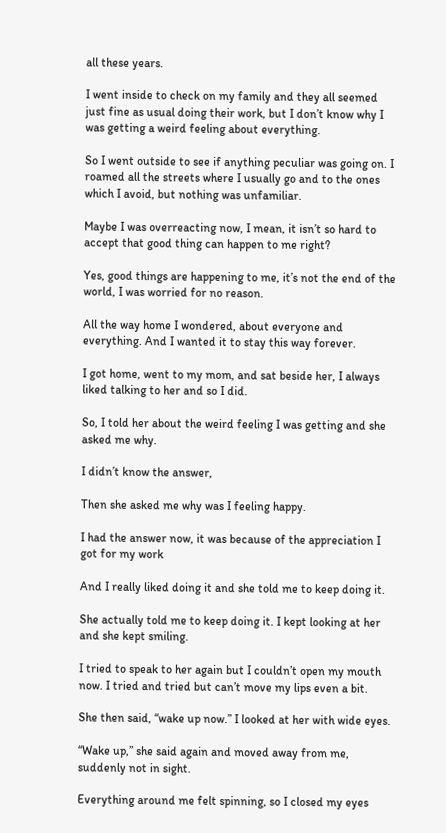all these years.

I went inside to check on my family and they all seemed just fine as usual doing their work, but I don’t know why I was getting a weird feeling about everything.

So I went outside to see if anything peculiar was going on. I roamed all the streets where I usually go and to the ones which I avoid, but nothing was unfamiliar.

Maybe I was overreacting now, I mean, it isn’t so hard to accept that good thing can happen to me right?

Yes, good things are happening to me, it’s not the end of the world, I was worried for no reason.

All the way home I wondered, about everyone and everything. And I wanted it to stay this way forever.

I got home, went to my mom, and sat beside her, I always liked talking to her and so I did.

So, I told her about the weird feeling I was getting and she asked me why.

I didn’t know the answer,

Then she asked me why was I feeling happy.

I had the answer now, it was because of the appreciation I got for my work

And I really liked doing it and she told me to keep doing it.

She actually told me to keep doing it. I kept looking at her and she kept smiling.

I tried to speak to her again but I couldn’t open my mouth now. I tried and tried but can’t move my lips even a bit.

She then said, “wake up now.” I looked at her with wide eyes.

“Wake up,” she said again and moved away from me, suddenly not in sight.

Everything around me felt spinning, so I closed my eyes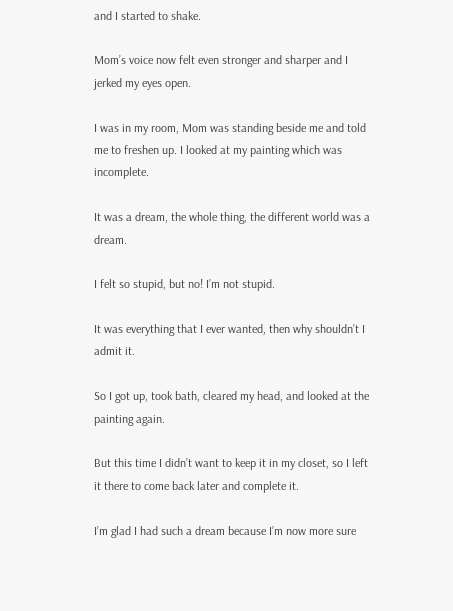and I started to shake.

Mom’s voice now felt even stronger and sharper and I jerked my eyes open.

I was in my room, Mom was standing beside me and told me to freshen up. I looked at my painting which was incomplete.

It was a dream, the whole thing, the different world was a dream.

I felt so stupid, but no! I’m not stupid.

It was everything that I ever wanted, then why shouldn’t I admit it.

So I got up, took bath, cleared my head, and looked at the painting again.

But this time I didn’t want to keep it in my closet, so I left it there to come back later and complete it.

I’m glad I had such a dream because I’m now more sure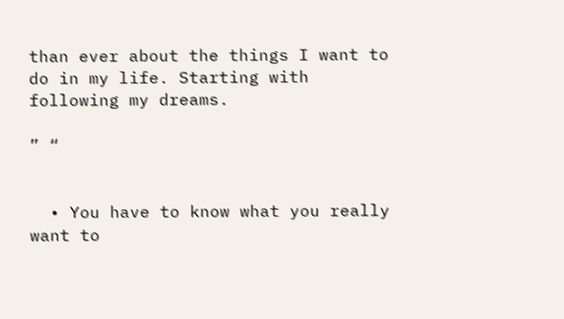than ever about the things I want to do in my life. Starting with following my dreams.

” “


  • You have to know what you really want to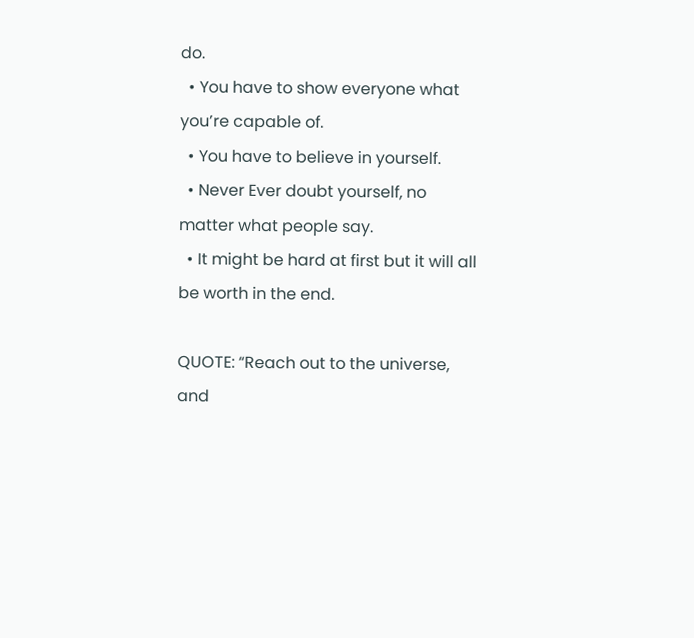do.
  • You have to show everyone what you’re capable of.
  • You have to believe in yourself.
  • Never Ever doubt yourself, no matter what people say.
  • It might be hard at first but it will all be worth in the end.

QUOTE: “Reach out to the universe, and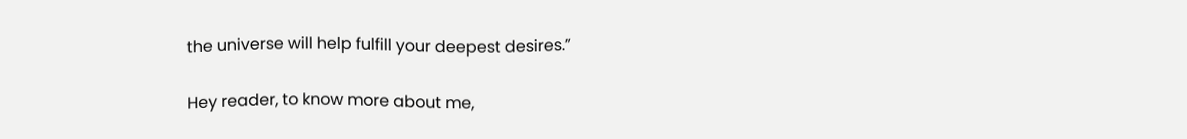the universe will help fulfill your deepest desires.”

Hey reader, to know more about me,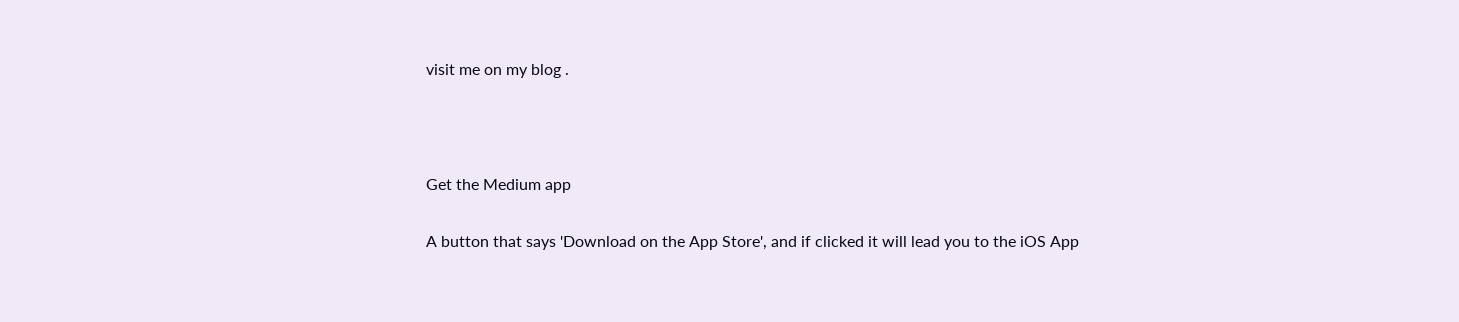visit me on my blog .



Get the Medium app

A button that says 'Download on the App Store', and if clicked it will lead you to the iOS App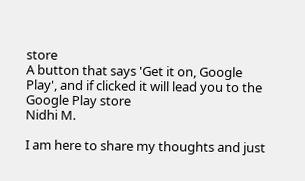store
A button that says 'Get it on, Google Play', and if clicked it will lead you to the Google Play store
Nidhi M.

I am here to share my thoughts and just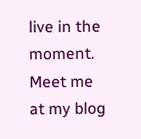live in the moment. Meet me at my blog